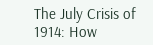The July Crisis of 1914: How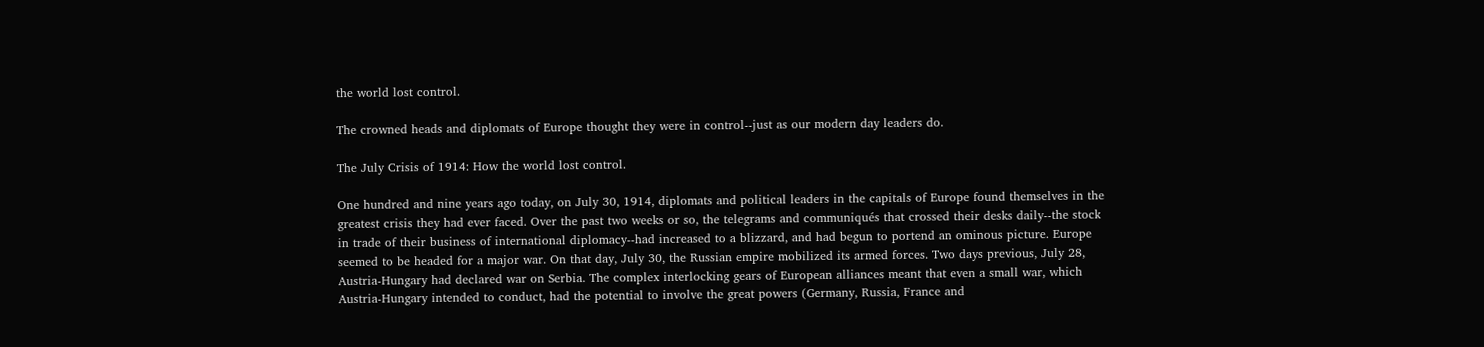the world lost control.

The crowned heads and diplomats of Europe thought they were in control--just as our modern day leaders do.

The July Crisis of 1914: How the world lost control.

One hundred and nine years ago today, on July 30, 1914, diplomats and political leaders in the capitals of Europe found themselves in the greatest crisis they had ever faced. Over the past two weeks or so, the telegrams and communiqués that crossed their desks daily--the stock in trade of their business of international diplomacy--had increased to a blizzard, and had begun to portend an ominous picture. Europe seemed to be headed for a major war. On that day, July 30, the Russian empire mobilized its armed forces. Two days previous, July 28, Austria-Hungary had declared war on Serbia. The complex interlocking gears of European alliances meant that even a small war, which Austria-Hungary intended to conduct, had the potential to involve the great powers (Germany, Russia, France and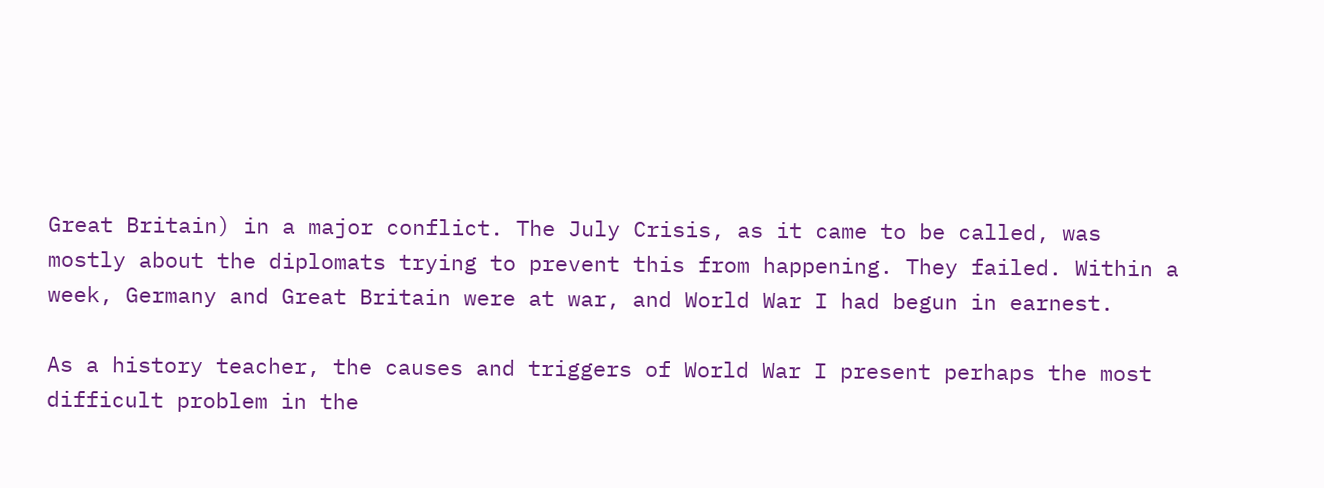Great Britain) in a major conflict. The July Crisis, as it came to be called, was mostly about the diplomats trying to prevent this from happening. They failed. Within a week, Germany and Great Britain were at war, and World War I had begun in earnest.

As a history teacher, the causes and triggers of World War I present perhaps the most difficult problem in the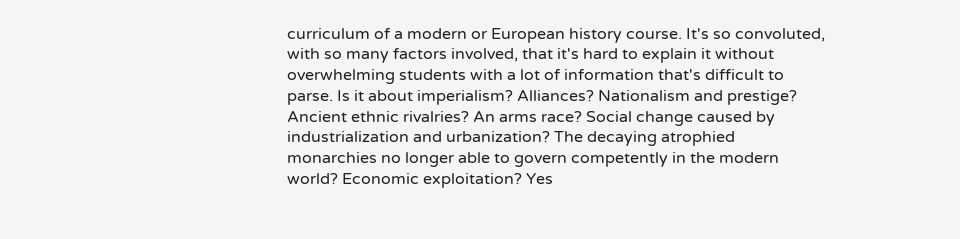curriculum of a modern or European history course. It's so convoluted, with so many factors involved, that it's hard to explain it without overwhelming students with a lot of information that's difficult to parse. Is it about imperialism? Alliances? Nationalism and prestige? Ancient ethnic rivalries? An arms race? Social change caused by industrialization and urbanization? The decaying atrophied monarchies no longer able to govern competently in the modern world? Economic exploitation? Yes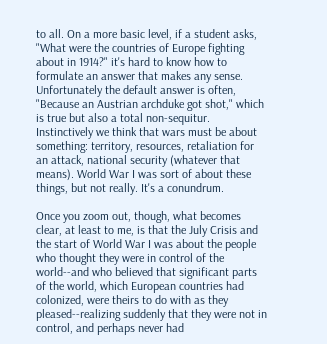to all. On a more basic level, if a student asks, "What were the countries of Europe fighting about in 1914?" it's hard to know how to formulate an answer that makes any sense. Unfortunately the default answer is often, "Because an Austrian archduke got shot," which is true but also a total non-sequitur. Instinctively we think that wars must be about something: territory, resources, retaliation for an attack, national security (whatever that means). World War I was sort of about these things, but not really. It's a conundrum.

Once you zoom out, though, what becomes clear, at least to me, is that the July Crisis and the start of World War I was about the people who thought they were in control of the world--and who believed that significant parts of the world, which European countries had colonized, were theirs to do with as they pleased--realizing suddenly that they were not in control, and perhaps never had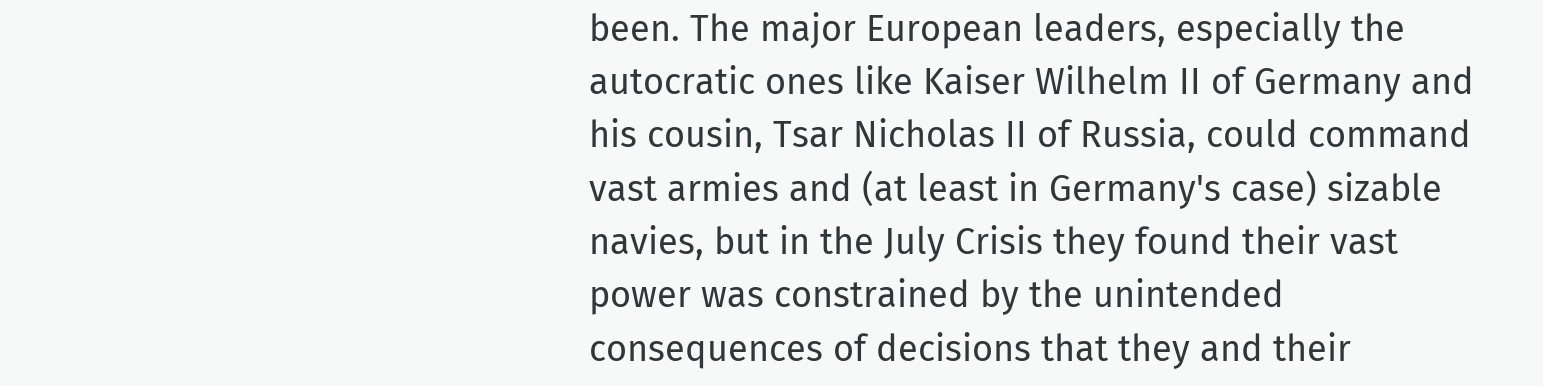been. The major European leaders, especially the autocratic ones like Kaiser Wilhelm II of Germany and his cousin, Tsar Nicholas II of Russia, could command vast armies and (at least in Germany's case) sizable navies, but in the July Crisis they found their vast power was constrained by the unintended consequences of decisions that they and their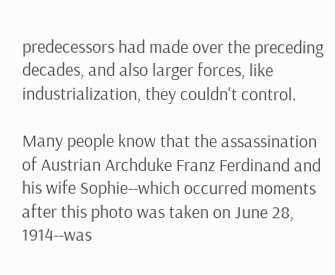predecessors had made over the preceding decades, and also larger forces, like industrialization, they couldn't control.

Many people know that the assassination of Austrian Archduke Franz Ferdinand and his wife Sophie--which occurred moments after this photo was taken on June 28, 1914--was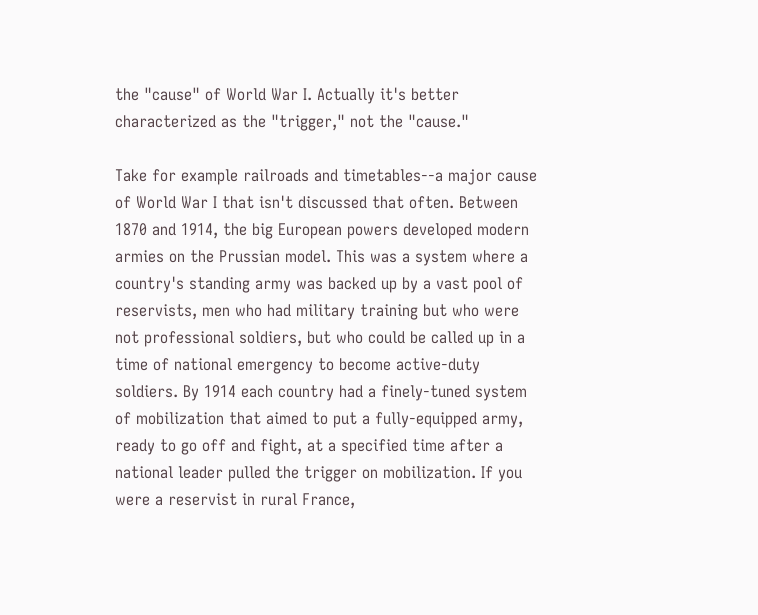the "cause" of World War I. Actually it's better characterized as the "trigger," not the "cause."

Take for example railroads and timetables--a major cause of World War I that isn't discussed that often. Between 1870 and 1914, the big European powers developed modern armies on the Prussian model. This was a system where a country's standing army was backed up by a vast pool of reservists, men who had military training but who were not professional soldiers, but who could be called up in a time of national emergency to become active-duty soldiers. By 1914 each country had a finely-tuned system of mobilization that aimed to put a fully-equipped army, ready to go off and fight, at a specified time after a national leader pulled the trigger on mobilization. If you were a reservist in rural France,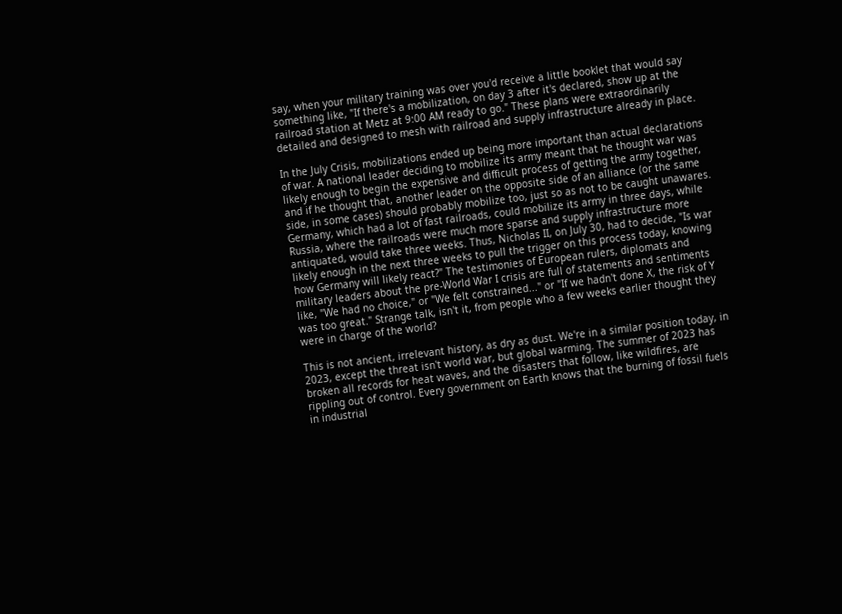say, when your military training was over you'd receive a little booklet that would say something like, "If there's a mobilization, on day 3 after it's declared, show up at the railroad station at Metz at 9:00 AM ready to go." These plans were extraordinarily detailed and designed to mesh with railroad and supply infrastructure already in place.

In the July Crisis, mobilizations ended up being more important than actual declarations of war. A national leader deciding to mobilize its army meant that he thought war was likely enough to begin the expensive and difficult process of getting the army together, and if he thought that, another leader on the opposite side of an alliance (or the same side, in some cases) should probably mobilize too, just so as not to be caught unawares. Germany, which had a lot of fast railroads, could mobilize its army in three days, while Russia, where the railroads were much more sparse and supply infrastructure more antiquated, would take three weeks. Thus, Nicholas II, on July 30, had to decide, "Is war likely enough in the next three weeks to pull the trigger on this process today, knowing how Germany will likely react?" The testimonies of European rulers, diplomats and military leaders about the pre-World War I crisis are full of statements and sentiments like, "We had no choice," or "We felt constrained..." or "If we hadn't done X, the risk of Y was too great." Strange talk, isn't it, from people who a few weeks earlier thought they were in charge of the world?

This is not ancient, irrelevant history, as dry as dust. We're in a similar position today, in 2023, except the threat isn't world war, but global warming. The summer of 2023 has broken all records for heat waves, and the disasters that follow, like wildfires, are rippling out of control. Every government on Earth knows that the burning of fossil fuels in industrial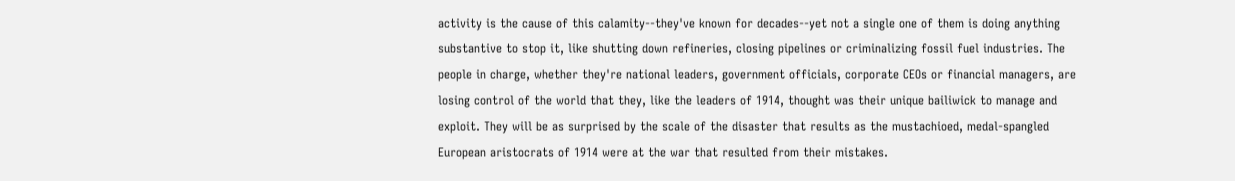activity is the cause of this calamity--they've known for decades--yet not a single one of them is doing anything substantive to stop it, like shutting down refineries, closing pipelines or criminalizing fossil fuel industries. The people in charge, whether they're national leaders, government officials, corporate CEOs or financial managers, are losing control of the world that they, like the leaders of 1914, thought was their unique bailiwick to manage and exploit. They will be as surprised by the scale of the disaster that results as the mustachioed, medal-spangled European aristocrats of 1914 were at the war that resulted from their mistakes.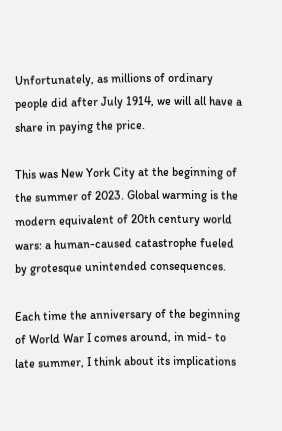Unfortunately, as millions of ordinary people did after July 1914, we will all have a share in paying the price.

This was New York City at the beginning of the summer of 2023. Global warming is the modern equivalent of 20th century world wars: a human-caused catastrophe fueled by grotesque unintended consequences.

Each time the anniversary of the beginning of World War I comes around, in mid- to late summer, I think about its implications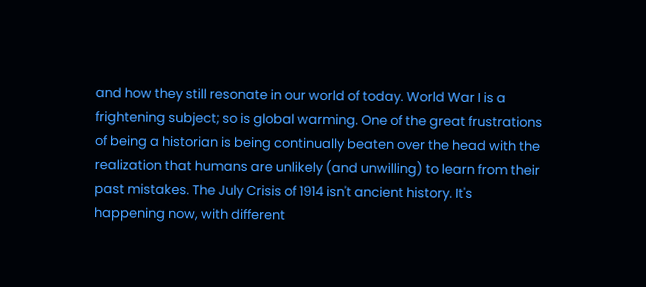and how they still resonate in our world of today. World War I is a frightening subject; so is global warming. One of the great frustrations of being a historian is being continually beaten over the head with the realization that humans are unlikely (and unwilling) to learn from their past mistakes. The July Crisis of 1914 isn't ancient history. It's happening now, with different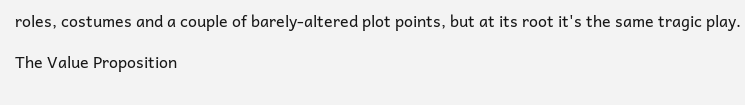roles, costumes and a couple of barely-altered plot points, but at its root it's the same tragic play.

The Value Proposition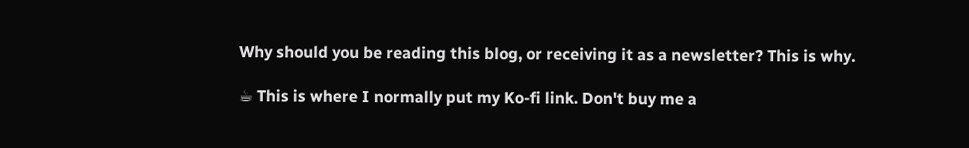Why should you be reading this blog, or receiving it as a newsletter? This is why.

☕ This is where I normally put my Ko-fi link. Don't buy me a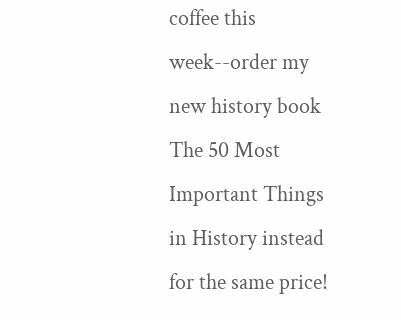coffee this week--order my new history book The 50 Most Important Things in History instead for the same price!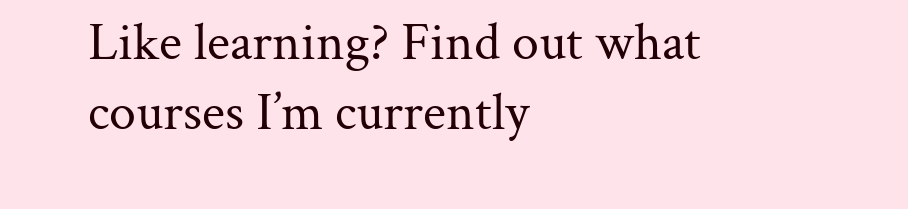Like learning? Find out what courses I’m currently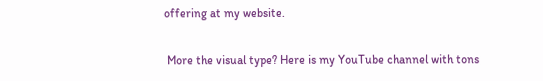offering at my website.

 More the visual type? Here is my YouTube channel with tons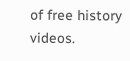of free history videos.